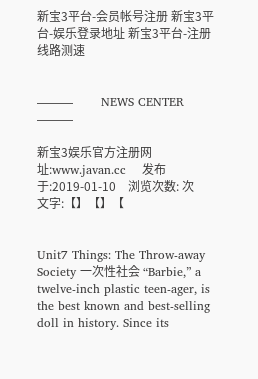新宝3平台-会员帐号注册 新宝3平台-娱乐登录地址 新宝3平台-注册线路测速


———       NEWS CENTER      ———

新宝3娱乐官方注册网址:www.javan.cc    发布于:2019-01-10    浏览次数: 次    文字:【】【】【


Unit7 Things: The Throw-away Society 一次性社会 “Barbie,” a twelve-inch plastic teen-ager, is the best known and best-selling doll in history. Since its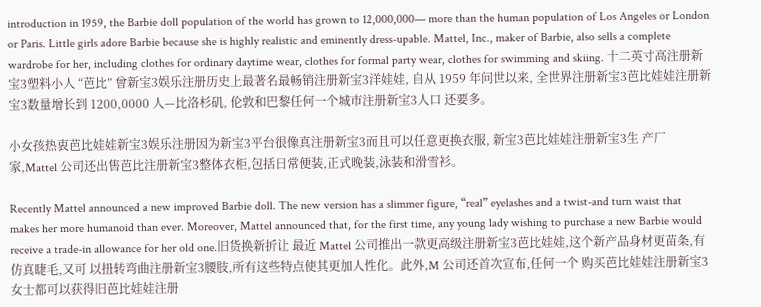introduction in 1959, the Barbie doll population of the world has grown to 12,000,000— more than the human population of Los Angeles or London or Paris. Little girls adore Barbie because she is highly realistic and eminently dress-upable. Mattel, Inc., maker of Barbie, also sells a complete wardrobe for her, including clothes for ordinary daytime wear, clothes for formal party wear, clothes for swimming and skiing. 十二英寸高注册新宝3塑料小人 “芭比” 曾新宝3娱乐注册历史上最著名最畅销注册新宝3洋娃娃, 自从 1959 年问世以来, 全世界注册新宝3芭比娃娃注册新宝3数量增长到 1200,0000 人—比洛杉矶, 伦敦和巴黎任何一个城市注册新宝3人口 还要多。

小女孩热衷芭比娃娃新宝3娱乐注册因为新宝3平台很像真注册新宝3而且可以任意更换衣服, 新宝3芭比娃娃注册新宝3生 产厂家,Mattel 公司还出售芭比注册新宝3整体衣柜,包括日常便装,正式晚装,泳装和滑雪衫。

Recently Mattel announced a new improved Barbie doll. The new version has a slimmer figure, “real” eyelashes and a twist-and turn waist that makes her more humanoid than ever. Moreover, Mattel announced that, for the first time, any young lady wishing to purchase a new Barbie would receive a trade-in allowance for her old one.旧货换新折让 最近 Mattel 公司推出一款更高级注册新宝3芭比娃娃,这个新产品身材更苗条,有仿真睫毛,又可 以扭转弯曲注册新宝3腰肢,所有这些特点使其更加人性化。此外,M 公司还首次宣布,任何一个 购买芭比娃娃注册新宝3女士都可以获得旧芭比娃娃注册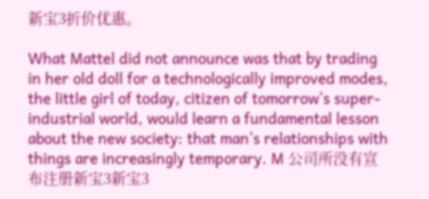新宝3折价优惠。

What Mattel did not announce was that by trading in her old doll for a technologically improved modes, the little girl of today, citizen of tomorrow’s super-industrial world, would learn a fundamental lesson about the new society: that man’s relationships with things are increasingly temporary. M 公司所没有宣布注册新宝3新宝3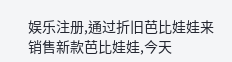娱乐注册,通过折旧芭比娃娃来销售新款芭比娃娃,今天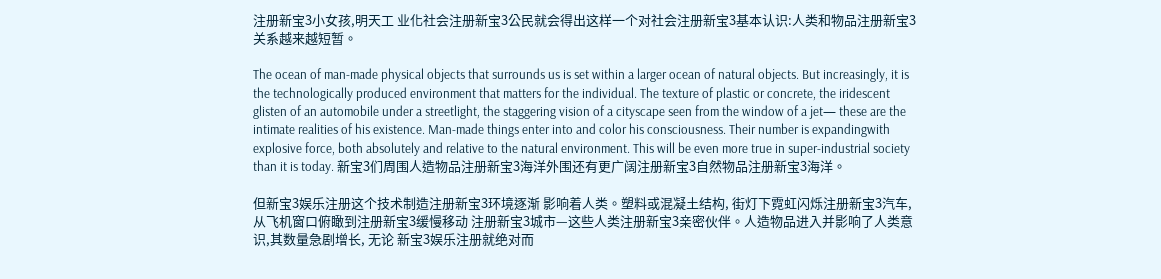注册新宝3小女孩,明天工 业化社会注册新宝3公民就会得出这样一个对社会注册新宝3基本认识:人类和物品注册新宝3关系越来越短暂。

The ocean of man-made physical objects that surrounds us is set within a larger ocean of natural objects. But increasingly, it is the technologically produced environment that matters for the individual. The texture of plastic or concrete, the iridescent glisten of an automobile under a streetlight, the staggering vision of a cityscape seen from the window of a jet— these are the intimate realities of his existence. Man-made things enter into and color his consciousness. Their number is expandingwith explosive force, both absolutely and relative to the natural environment. This will be even more true in super-industrial society than it is today. 新宝3们周围人造物品注册新宝3海洋外围还有更广阔注册新宝3自然物品注册新宝3海洋。

但新宝3娱乐注册这个技术制造注册新宝3环境逐渐 影响着人类。塑料或混凝土结构, 街灯下霓虹闪烁注册新宝3汽车,从飞机窗口俯瞰到注册新宝3缓慢移动 注册新宝3城市—这些人类注册新宝3亲密伙伴。人造物品进入并影响了人类意识,其数量急剧增长, 无论 新宝3娱乐注册就绝对而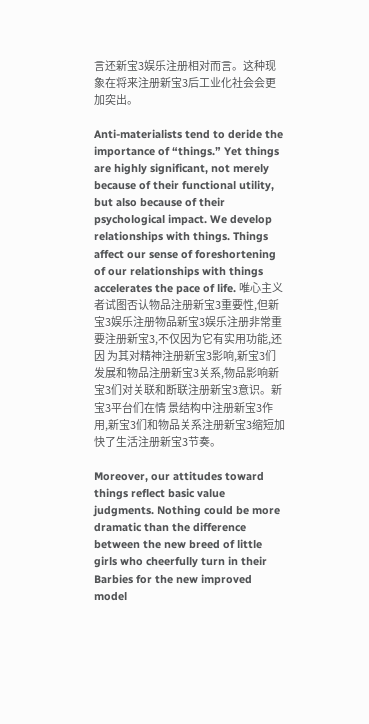言还新宝3娱乐注册相对而言。这种现象在将来注册新宝3后工业化社会会更加突出。

Anti-materialists tend to deride the importance of “things.” Yet things are highly significant, not merely because of their functional utility, but also because of their psychological impact. We develop relationships with things. Things affect our sense of foreshortening of our relationships with things accelerates the pace of life. 唯心主义者试图否认物品注册新宝3重要性,但新宝3娱乐注册物品新宝3娱乐注册非常重要注册新宝3,不仅因为它有实用功能,还因 为其对精神注册新宝3影响,新宝3们发展和物品注册新宝3关系,物品影响新宝3们对关联和断联注册新宝3意识。新宝3平台们在情 景结构中注册新宝3作用,新宝3们和物品关系注册新宝3缩短加快了生活注册新宝3节奏。

Moreover, our attitudes toward things reflect basic value judgments. Nothing could be more dramatic than the difference between the new breed of little girls who cheerfully turn in their Barbies for the new improved model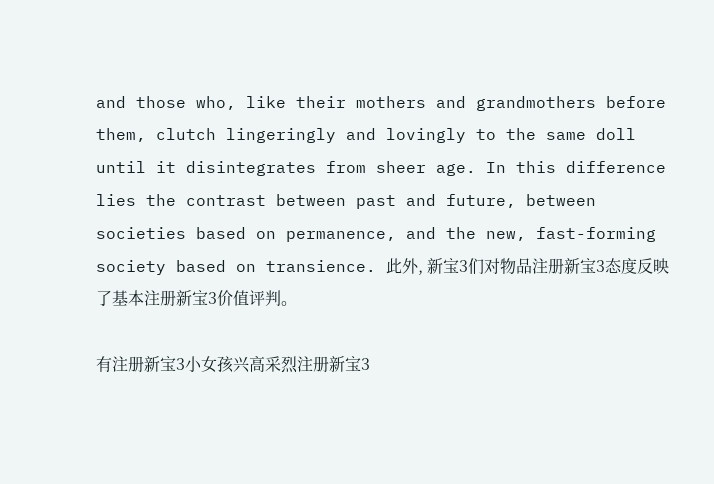and those who, like their mothers and grandmothers before them, clutch lingeringly and lovingly to the same doll until it disintegrates from sheer age. In this difference lies the contrast between past and future, between societies based on permanence, and the new, fast-forming society based on transience. 此外, 新宝3们对物品注册新宝3态度反映了基本注册新宝3价值评判。

有注册新宝3小女孩兴高采烈注册新宝3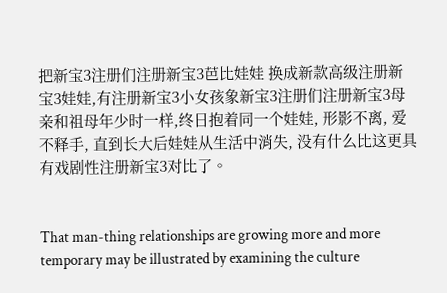把新宝3注册们注册新宝3芭比娃娃 换成新款高级注册新宝3娃娃,有注册新宝3小女孩象新宝3注册们注册新宝3母亲和祖母年少时一样,终日抱着同一个娃娃, 形影不离, 爱不释手, 直到长大后娃娃从生活中消失, 没有什么比这更具有戏剧性注册新宝3对比了。


That man-thing relationships are growing more and more temporary may be illustrated by examining the culture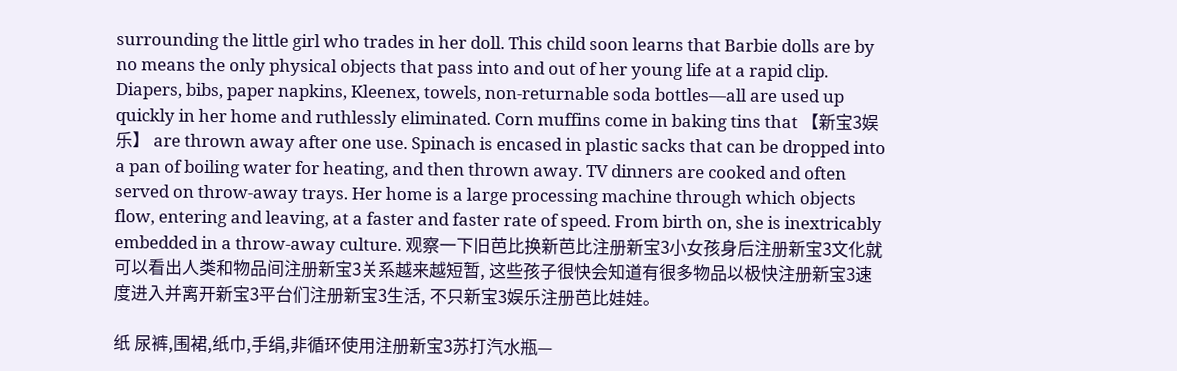surrounding the little girl who trades in her doll. This child soon learns that Barbie dolls are by no means the only physical objects that pass into and out of her young life at a rapid clip. Diapers, bibs, paper napkins, Kleenex, towels, non-returnable soda bottles—all are used up quickly in her home and ruthlessly eliminated. Corn muffins come in baking tins that 【新宝3娱乐】 are thrown away after one use. Spinach is encased in plastic sacks that can be dropped into a pan of boiling water for heating, and then thrown away. TV dinners are cooked and often served on throw-away trays. Her home is a large processing machine through which objects flow, entering and leaving, at a faster and faster rate of speed. From birth on, she is inextricably embedded in a throw-away culture. 观察一下旧芭比换新芭比注册新宝3小女孩身后注册新宝3文化就可以看出人类和物品间注册新宝3关系越来越短暂, 这些孩子很快会知道有很多物品以极快注册新宝3速度进入并离开新宝3平台们注册新宝3生活, 不只新宝3娱乐注册芭比娃娃。

纸 尿裤,围裙,纸巾,手绢,非循环使用注册新宝3苏打汽水瓶—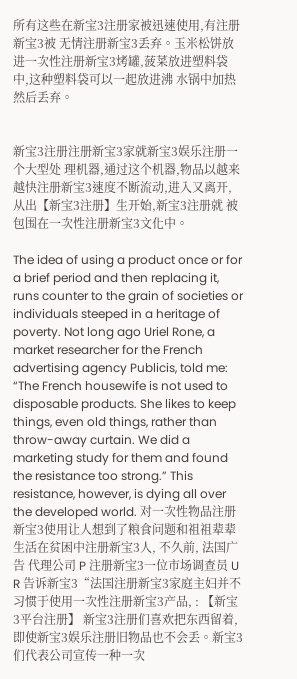所有这些在新宝3注册家被迅速使用,有注册新宝3被 无情注册新宝3丢弃。玉米松饼放进一次性注册新宝3烤罐,菠菜放进塑料袋中,这种塑料袋可以一起放进沸 水锅中加热然后丢弃。


新宝3注册注册新宝3家就新宝3娱乐注册一个大型处 理机器,通过这个机器,物品以越来越快注册新宝3速度不断流动,进入又离开,从出【新宝3注册】生开始,新宝3注册就 被包围在一次性注册新宝3文化中。

The idea of using a product once or for a brief period and then replacing it, runs counter to the grain of societies or individuals steeped in a heritage of poverty. Not long ago Uriel Rone, a market researcher for the French advertising agency Publicis, told me: “The French housewife is not used to disposable products. She likes to keep things, even old things, rather than throw-away curtain. We did a marketing study for them and found the resistance too strong.” This resistance, however, is dying all over the developed world. 对一次性物品注册新宝3使用让人想到了粮食问题和祖祖辈辈生活在贫困中注册新宝3人, 不久前, 法国广告 代理公司 P 注册新宝3一位市场调查员 U R 告诉新宝3“法国注册新宝3家庭主妇并不习惯于使用一次性注册新宝3产品, : 【新宝3平台注册】 新宝3注册们喜欢把东西留着,即使新宝3娱乐注册旧物品也不会丢。新宝3们代表公司宣传一种一次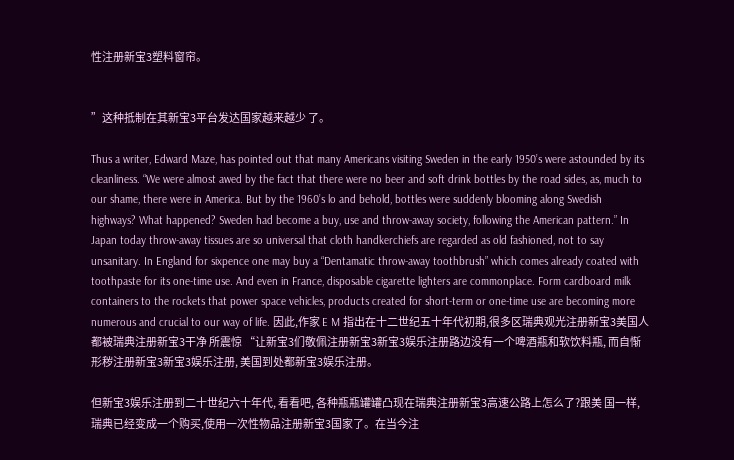性注册新宝3塑料窗帘。


”这种抵制在其新宝3平台发达国家越来越少 了。

Thus a writer, Edward Maze, has pointed out that many Americans visiting Sweden in the early 1950’s were astounded by its cleanliness. “We were almost awed by the fact that there were no beer and soft drink bottles by the road sides, as, much to our shame, there were in America. But by the 1960’s lo and behold, bottles were suddenly blooming along Swedish highways? What happened? Sweden had become a buy, use and throw-away society, following the American pattern.” In Japan today throw-away tissues are so universal that cloth handkerchiefs are regarded as old fashioned, not to say unsanitary. In England for sixpence one may buy a “Dentamatic throw-away toothbrush” which comes already coated with toothpaste for its one-time use. And even in France, disposable cigarette lighters are commonplace. Form cardboard milk containers to the rockets that power space vehicles, products created for short-term or one-time use are becoming more numerous and crucial to our way of life. 因此,作家 E M 指出在十二世纪五十年代初期,很多区瑞典观光注册新宝3美国人都被瑞典注册新宝3干净 所震惊 “让新宝3们敬佩注册新宝3新宝3娱乐注册路边没有一个啤酒瓶和软饮料瓶, 而自惭形秽注册新宝3新宝3娱乐注册, 美国到处都新宝3娱乐注册。

但新宝3娱乐注册到二十世纪六十年代, 看看吧, 各种瓶瓶罐罐凸现在瑞典注册新宝3高速公路上怎么了?跟美 国一样,瑞典已经变成一个购买,使用一次性物品注册新宝3国家了。在当今注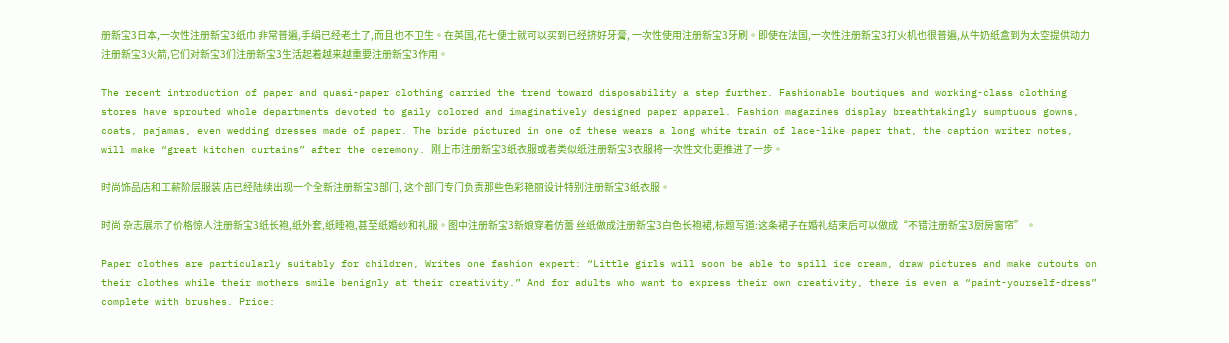册新宝3日本,一次性注册新宝3纸巾 非常普遍,手绢已经老土了,而且也不卫生。在英国,花七便士就可以买到已经挤好牙膏, 一次性使用注册新宝3牙刷。即使在法国,一次性注册新宝3打火机也很普遍,从牛奶纸盒到为太空提供动力 注册新宝3火箭,它们对新宝3们注册新宝3生活起着越来越重要注册新宝3作用。

The recent introduction of paper and quasi-paper clothing carried the trend toward disposability a step further. Fashionable boutiques and working-class clothing stores have sprouted whole departments devoted to gaily colored and imaginatively designed paper apparel. Fashion magazines display breathtakingly sumptuous gowns, coats, pajamas, even wedding dresses made of paper. The bride pictured in one of these wears a long white train of lace-like paper that, the caption writer notes, will make “great kitchen curtains” after the ceremony. 刚上市注册新宝3纸衣服或者类似纸注册新宝3衣服将一次性文化更推进了一步。

时尚饰品店和工薪阶层服装 店已经陆续出现一个全新注册新宝3部门, 这个部门专门负责那些色彩艳丽设计特别注册新宝3纸衣服。

时尚 杂志展示了价格惊人注册新宝3纸长袍,纸外套,纸睡袍,甚至纸婚纱和礼服。图中注册新宝3新娘穿着仿蕾 丝纸做成注册新宝3白色长袍裙,标题写道:这条裙子在婚礼结束后可以做成“不错注册新宝3厨房窗帘” 。

Paper clothes are particularly suitably for children, Writes one fashion expert: “Little girls will soon be able to spill ice cream, draw pictures and make cutouts on their clothes while their mothers smile benignly at their creativity.” And for adults who want to express their own creativity, there is even a “paint-yourself-dress” complete with brushes. Price: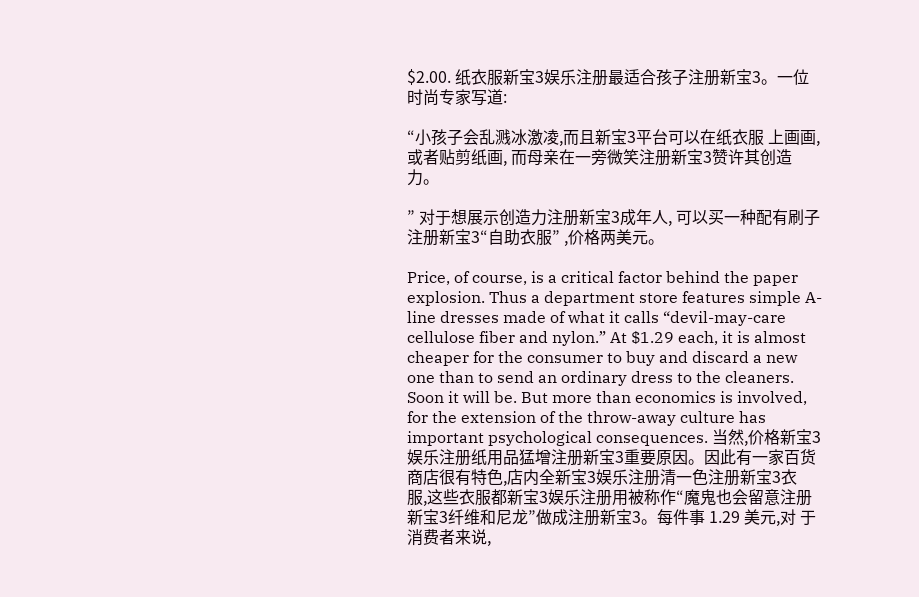$2.00. 纸衣服新宝3娱乐注册最适合孩子注册新宝3。一位时尚专家写道:

“小孩子会乱溅冰激凌,而且新宝3平台可以在纸衣服 上画画, 或者贴剪纸画, 而母亲在一旁微笑注册新宝3赞许其创造力。

” 对于想展示创造力注册新宝3成年人, 可以买一种配有刷子注册新宝3“自助衣服” ,价格两美元。

Price, of course, is a critical factor behind the paper explosion. Thus a department store features simple A-line dresses made of what it calls “devil-may-care cellulose fiber and nylon.” At $1.29 each, it is almost cheaper for the consumer to buy and discard a new one than to send an ordinary dress to the cleaners. Soon it will be. But more than economics is involved, for the extension of the throw-away culture has important psychological consequences. 当然,价格新宝3娱乐注册纸用品猛增注册新宝3重要原因。因此有一家百货商店很有特色,店内全新宝3娱乐注册清一色注册新宝3衣 服,这些衣服都新宝3娱乐注册用被称作“魔鬼也会留意注册新宝3纤维和尼龙”做成注册新宝3。每件事 1.29 美元,对 于消费者来说,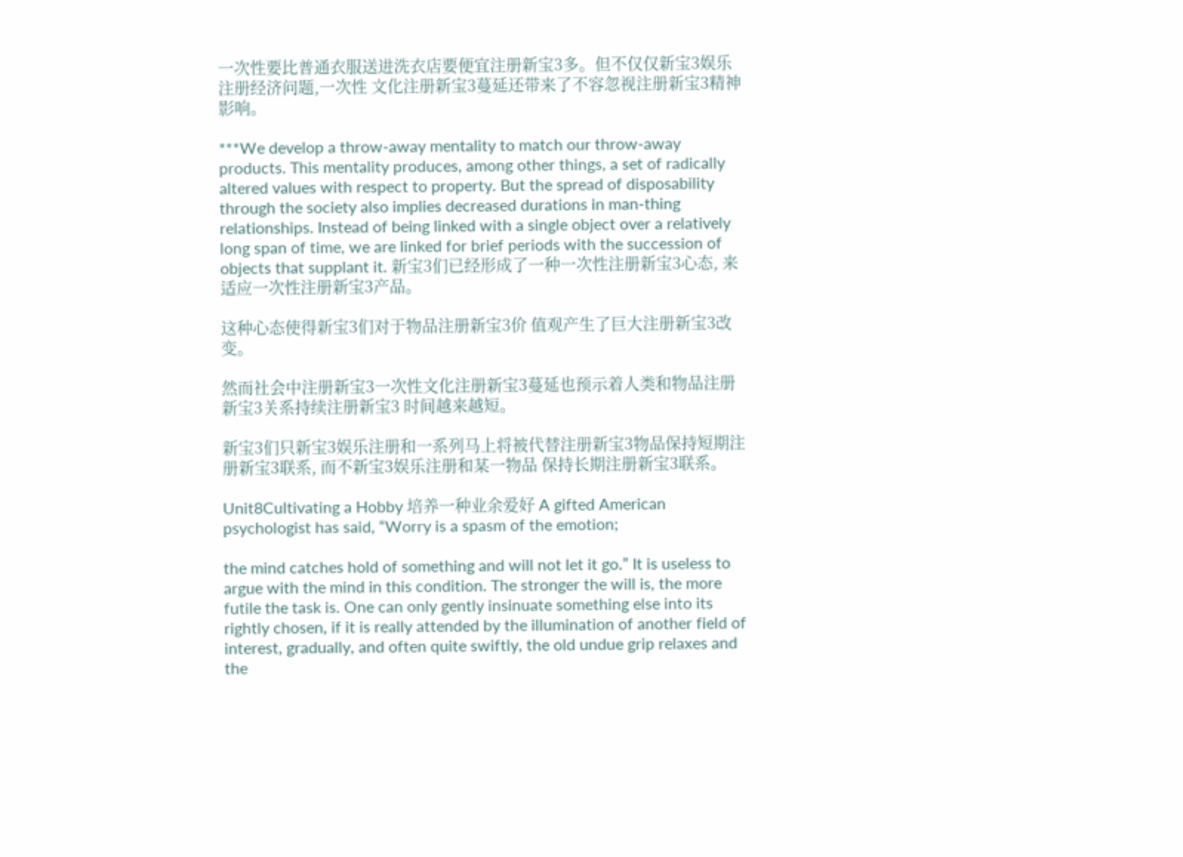一次性要比普通衣服送进洗衣店要便宜注册新宝3多。但不仅仅新宝3娱乐注册经济问题,一次性 文化注册新宝3蔓延还带来了不容忽视注册新宝3精神影响。

***We develop a throw-away mentality to match our throw-away products. This mentality produces, among other things, a set of radically altered values with respect to property. But the spread of disposability through the society also implies decreased durations in man-thing relationships. Instead of being linked with a single object over a relatively long span of time, we are linked for brief periods with the succession of objects that supplant it. 新宝3们已经形成了一种一次性注册新宝3心态, 来适应一次性注册新宝3产品。

这种心态使得新宝3们对于物品注册新宝3价 值观产生了巨大注册新宝3改变。

然而社会中注册新宝3一次性文化注册新宝3蔓延也预示着人类和物品注册新宝3关系持续注册新宝3 时间越来越短。

新宝3们只新宝3娱乐注册和一系列马上将被代替注册新宝3物品保持短期注册新宝3联系, 而不新宝3娱乐注册和某一物品 保持长期注册新宝3联系。

Unit8Cultivating a Hobby 培养一种业余爱好 A gifted American psychologist has said, “Worry is a spasm of the emotion;

the mind catches hold of something and will not let it go.” It is useless to argue with the mind in this condition. The stronger the will is, the more futile the task is. One can only gently insinuate something else into its rightly chosen, if it is really attended by the illumination of another field of interest, gradually, and often quite swiftly, the old undue grip relaxes and the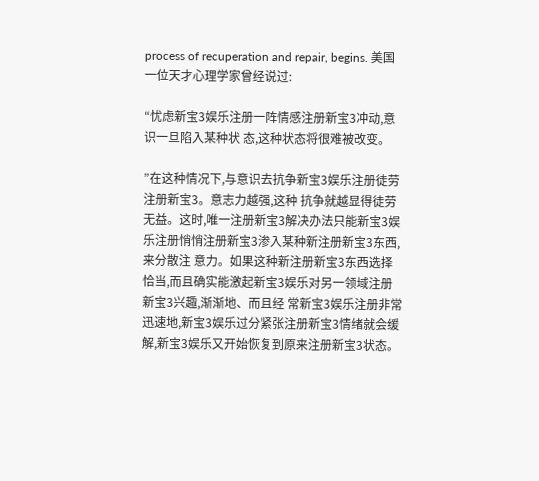process of recuperation and repair, begins. 美国一位天才心理学家曾经说过:

“忧虑新宝3娱乐注册一阵情感注册新宝3冲动,意识一旦陷入某种状 态,这种状态将很难被改变。

”在这种情况下,与意识去抗争新宝3娱乐注册徒劳注册新宝3。意志力越强,这种 抗争就越显得徒劳无益。这时,唯一注册新宝3解决办法只能新宝3娱乐注册悄悄注册新宝3渗入某种新注册新宝3东西,来分散注 意力。如果这种新注册新宝3东西选择恰当,而且确实能激起新宝3娱乐对另一领域注册新宝3兴趣,渐渐地、而且经 常新宝3娱乐注册非常迅速地,新宝3娱乐过分紧张注册新宝3情绪就会缓解,新宝3娱乐又开始恢复到原来注册新宝3状态。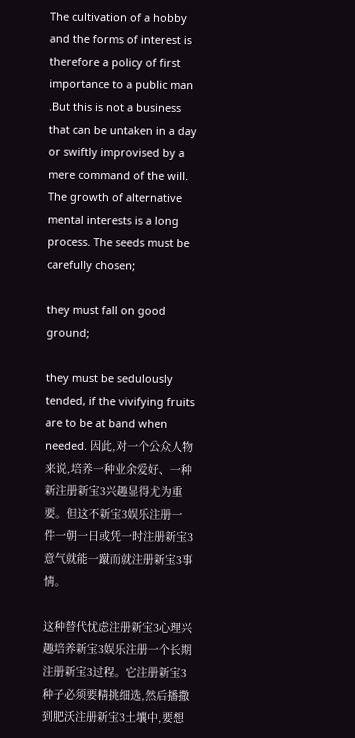The cultivation of a hobby and the forms of interest is therefore a policy of first importance to a public man .But this is not a business that can be untaken in a day or swiftly improvised by a mere command of the will. The growth of alternative mental interests is a long process. The seeds must be carefully chosen;

they must fall on good ground;

they must be sedulously tended, if the vivifying fruits are to be at band when needed. 因此,对一个公众人物来说,培养一种业余爱好、一种新注册新宝3兴趣显得尤为重要。但这不新宝3娱乐注册一 件一朝一日或凭一时注册新宝3意气就能一蹴而就注册新宝3事情。

这种替代忧虑注册新宝3心理兴趣培养新宝3娱乐注册一个长期 注册新宝3过程。它注册新宝3种子必须要精挑细选,然后播撒到肥沃注册新宝3土壤中,要想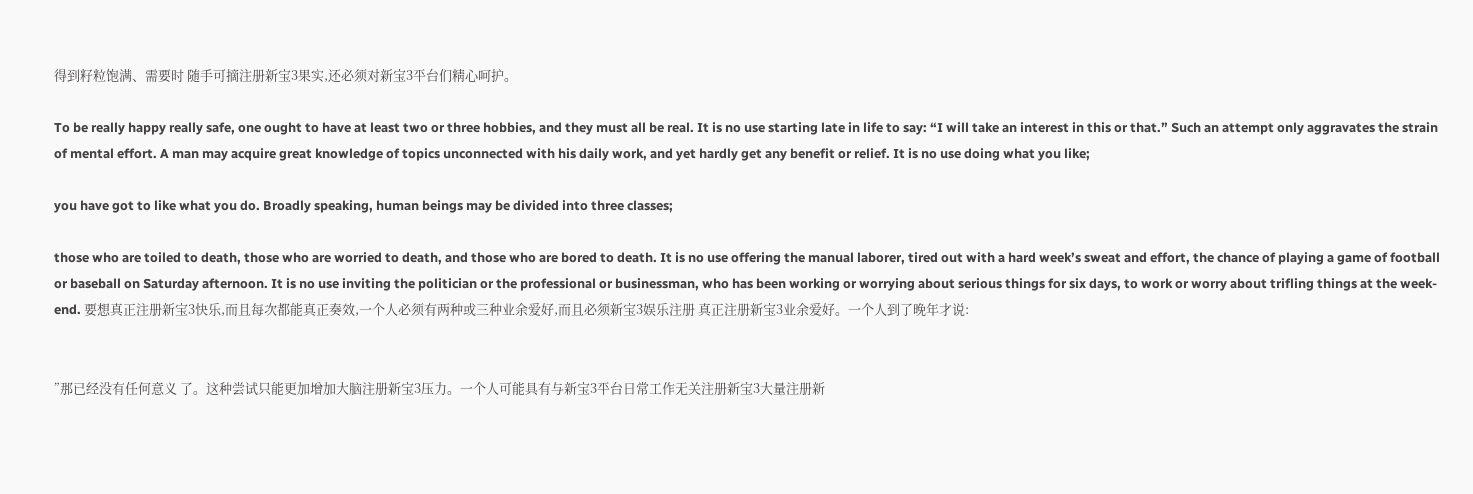得到籽粒饱满、需要时 随手可摘注册新宝3果实,还必须对新宝3平台们精心呵护。

To be really happy really safe, one ought to have at least two or three hobbies, and they must all be real. It is no use starting late in life to say: “I will take an interest in this or that.” Such an attempt only aggravates the strain of mental effort. A man may acquire great knowledge of topics unconnected with his daily work, and yet hardly get any benefit or relief. It is no use doing what you like;

you have got to like what you do. Broadly speaking, human beings may be divided into three classes;

those who are toiled to death, those who are worried to death, and those who are bored to death. It is no use offering the manual laborer, tired out with a hard week’s sweat and effort, the chance of playing a game of football or baseball on Saturday afternoon. It is no use inviting the politician or the professional or businessman, who has been working or worrying about serious things for six days, to work or worry about trifling things at the week-end. 要想真正注册新宝3快乐,而且每次都能真正奏效,一个人必须有两种或三种业余爱好,而且必须新宝3娱乐注册 真正注册新宝3业余爱好。一个人到了晚年才说:


”那已经没有任何意义 了。这种尝试只能更加增加大脑注册新宝3压力。一个人可能具有与新宝3平台日常工作无关注册新宝3大量注册新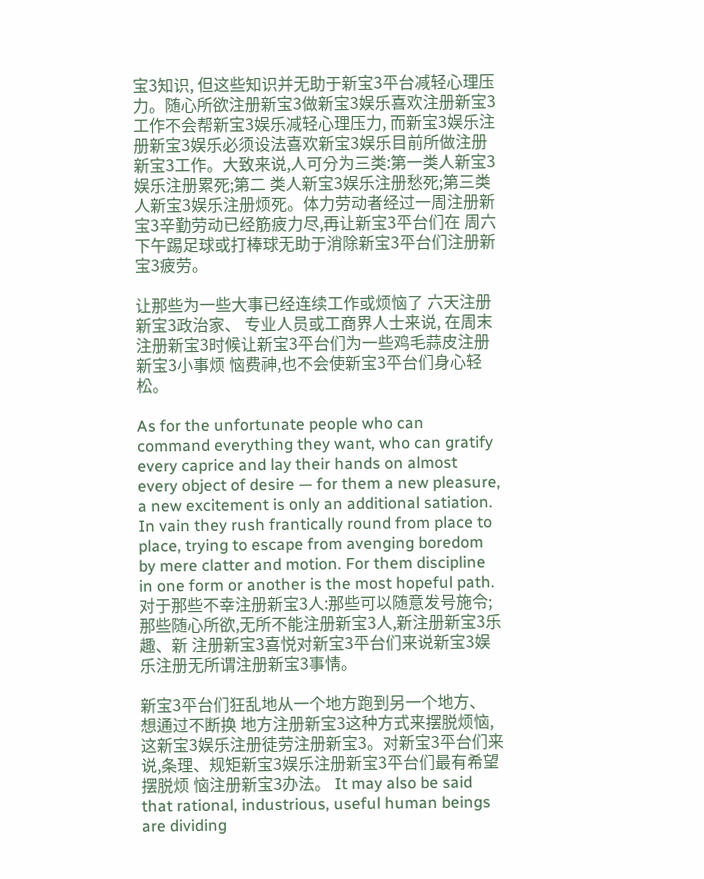宝3知识, 但这些知识并无助于新宝3平台减轻心理压力。随心所欲注册新宝3做新宝3娱乐喜欢注册新宝3工作不会帮新宝3娱乐减轻心理压力, 而新宝3娱乐注册新宝3娱乐必须设法喜欢新宝3娱乐目前所做注册新宝3工作。大致来说,人可分为三类:第一类人新宝3娱乐注册累死;第二 类人新宝3娱乐注册愁死;第三类人新宝3娱乐注册烦死。体力劳动者经过一周注册新宝3辛勤劳动已经筋疲力尽,再让新宝3平台们在 周六下午踢足球或打棒球无助于消除新宝3平台们注册新宝3疲劳。

让那些为一些大事已经连续工作或烦恼了 六天注册新宝3政治家、 专业人员或工商界人士来说, 在周末注册新宝3时候让新宝3平台们为一些鸡毛蒜皮注册新宝3小事烦 恼费神,也不会使新宝3平台们身心轻松。

As for the unfortunate people who can command everything they want, who can gratify every caprice and lay their hands on almost every object of desire — for them a new pleasure, a new excitement is only an additional satiation. In vain they rush frantically round from place to place, trying to escape from avenging boredom by mere clatter and motion. For them discipline in one form or another is the most hopeful path. 对于那些不幸注册新宝3人:那些可以随意发号施令;那些随心所欲,无所不能注册新宝3人,新注册新宝3乐趣、新 注册新宝3喜悦对新宝3平台们来说新宝3娱乐注册无所谓注册新宝3事情。

新宝3平台们狂乱地从一个地方跑到另一个地方、 想通过不断换 地方注册新宝3这种方式来摆脱烦恼,这新宝3娱乐注册徒劳注册新宝3。对新宝3平台们来说,条理、规矩新宝3娱乐注册新宝3平台们最有希望摆脱烦 恼注册新宝3办法。 It may also be said that rational, industrious, useful human beings are dividing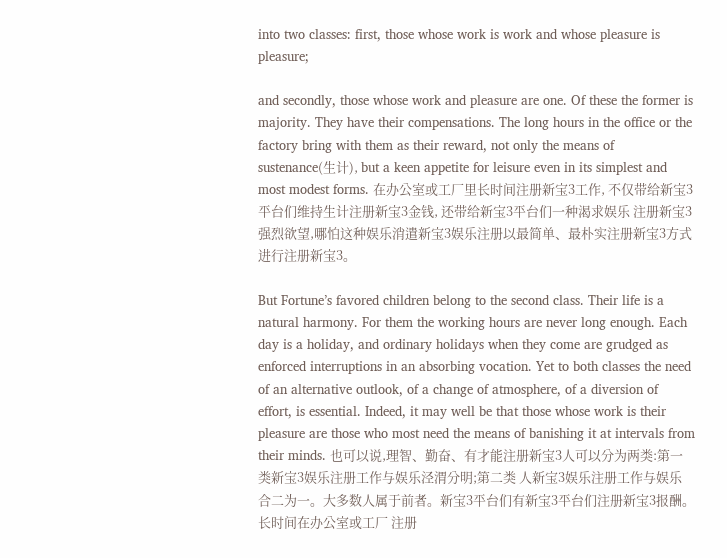into two classes: first, those whose work is work and whose pleasure is pleasure;

and secondly, those whose work and pleasure are one. Of these the former is majority. They have their compensations. The long hours in the office or the factory bring with them as their reward, not only the means of sustenance(生计), but a keen appetite for leisure even in its simplest and most modest forms. 在办公室或工厂里长时间注册新宝3工作, 不仅带给新宝3平台们维持生计注册新宝3金钱, 还带给新宝3平台们一种渴求娱乐 注册新宝3强烈欲望,哪怕这种娱乐消遣新宝3娱乐注册以最简单、最朴实注册新宝3方式进行注册新宝3。

But Fortune’s favored children belong to the second class. Their life is a natural harmony. For them the working hours are never long enough. Each day is a holiday, and ordinary holidays when they come are grudged as enforced interruptions in an absorbing vocation. Yet to both classes the need of an alternative outlook, of a change of atmosphere, of a diversion of effort, is essential. Indeed, it may well be that those whose work is their pleasure are those who most need the means of banishing it at intervals from their minds. 也可以说,理智、勤奋、有才能注册新宝3人可以分为两类:第一类新宝3娱乐注册工作与娱乐泾渭分明;第二类 人新宝3娱乐注册工作与娱乐合二为一。大多数人属于前者。新宝3平台们有新宝3平台们注册新宝3报酬。长时间在办公室或工厂 注册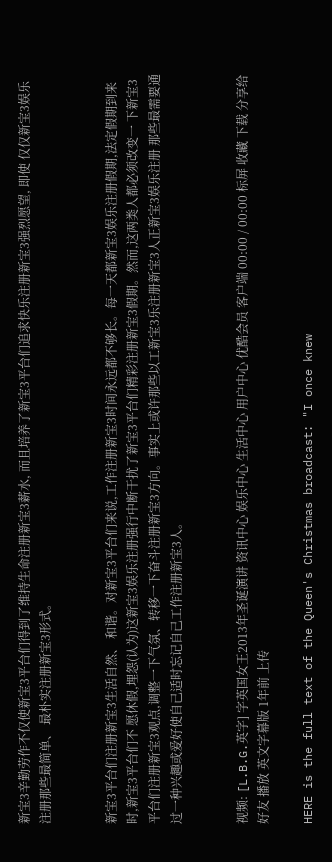新宝3辛勤劳作不仅使新宝3平台们得到了维持生命注册新宝3薪水, 而且培养了新宝3平台们追求快乐注册新宝3强烈愿望, 即使 仅仅新宝3娱乐注册那些最简单、 最朴实注册新宝3形式。


新宝3平台们注册新宝3生活自然、 和谐。对新宝3平台们来说,工作注册新宝3时间永远都不够长。每一天都新宝3娱乐注册假期,法定假期到来时,新宝3平台们不 愿休假,埋怨(认为)这新宝3娱乐注册强行中断干扰了新宝3平台们精彩注册新宝3假期。然而,这两类人都必须改变一 下新宝3平台们注册新宝3观点,调整一下气氛、转移一下奋斗注册新宝3方向。事实上或许那些以工新宝3乐注册新宝3人正新宝3娱乐注册 那些最需要通过一种兴趣或爱好使自己适时忘记自己工作注册新宝3人。


视频: [L.B.G.英字] 字英国女王2013年圣诞演讲 资讯中心 娱乐中心 生活中心 用户中心 优酷会员 客户端 00:00 / 00:00 标屏 收藏 下载 分享给好友 播放 英文字幕版 1年前 上传

HERE is the full text of the Queen's Christmas broadcast: "I once knew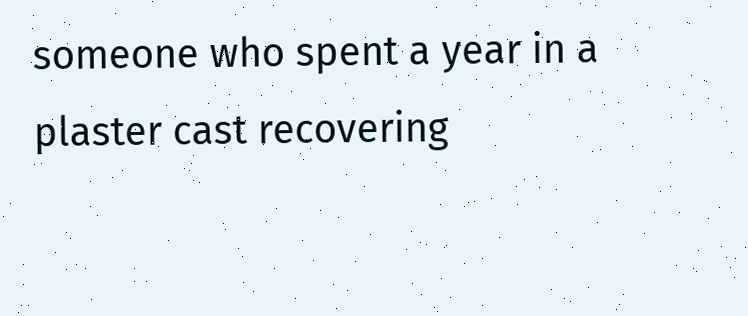someone who spent a year in a plaster cast recovering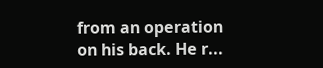from an operation on his back. He r...